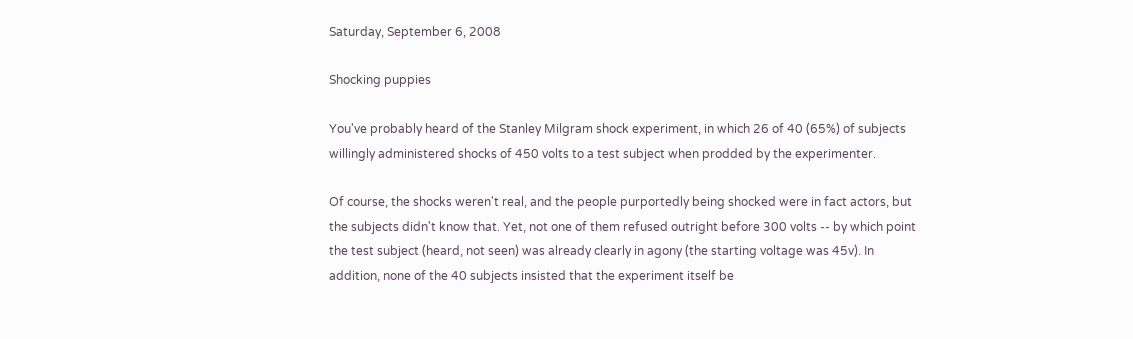Saturday, September 6, 2008

Shocking puppies

You've probably heard of the Stanley Milgram shock experiment, in which 26 of 40 (65%) of subjects willingly administered shocks of 450 volts to a test subject when prodded by the experimenter.

Of course, the shocks weren't real, and the people purportedly being shocked were in fact actors, but the subjects didn't know that. Yet, not one of them refused outright before 300 volts -- by which point the test subject (heard, not seen) was already clearly in agony (the starting voltage was 45v). In addition, none of the 40 subjects insisted that the experiment itself be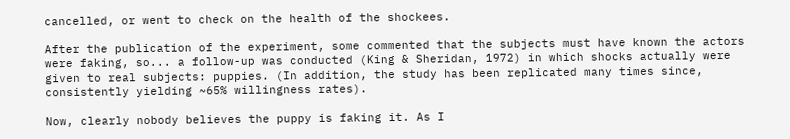cancelled, or went to check on the health of the shockees.

After the publication of the experiment, some commented that the subjects must have known the actors were faking, so... a follow-up was conducted (King & Sheridan, 1972) in which shocks actually were given to real subjects: puppies. (In addition, the study has been replicated many times since, consistently yielding ~65% willingness rates).

Now, clearly nobody believes the puppy is faking it. As I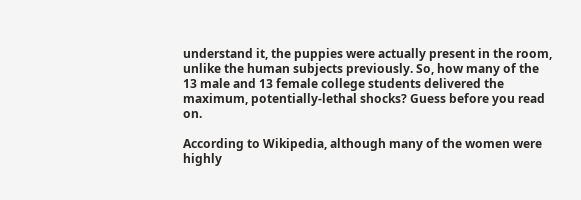understand it, the puppies were actually present in the room, unlike the human subjects previously. So, how many of the 13 male and 13 female college students delivered the maximum, potentially-lethal shocks? Guess before you read on.

According to Wikipedia, although many of the women were highly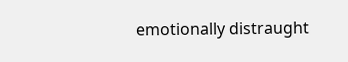emotionally distraught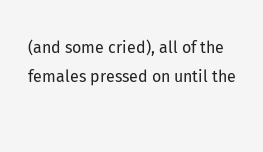(and some cried), all of the females pressed on until the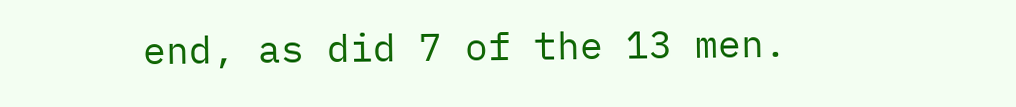end, as did 7 of the 13 men.